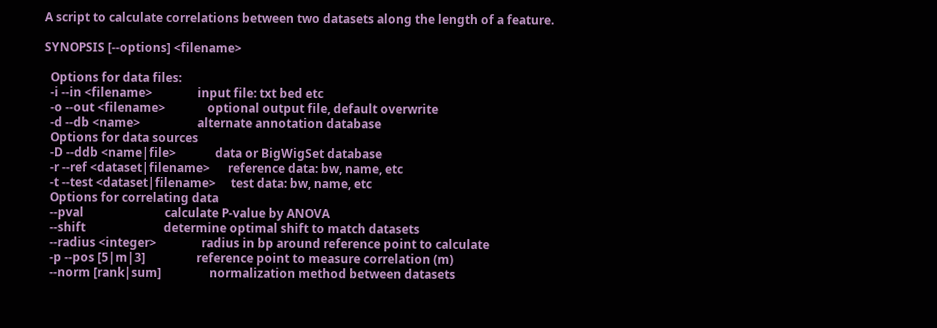A script to calculate correlations between two datasets along the length of a feature.

SYNOPSIS [--options] <filename>

  Options for data files:
  -i --in <filename>               input file: txt bed etc
  -o --out <filename>              optional output file, default overwrite
  -d --db <name>                   alternate annotation database
  Options for data sources
  -D --ddb <name|file>             data or BigWigSet database
  -r --ref <dataset|filename>      reference data: bw, name, etc
  -t --test <dataset|filename>     test data: bw, name, etc
  Options for correlating data
  --pval                           calculate P-value by ANOVA
  --shift                          determine optimal shift to match datasets
  --radius <integer>               radius in bp around reference point to calculate
  -p --pos [5|m|3]                 reference point to measure correlation (m)
  --norm [rank|sum]                normalization method between datasets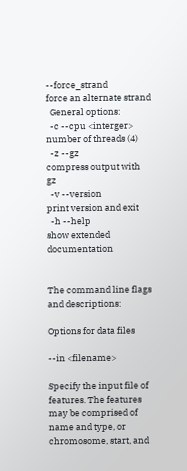--force_strand                   force an alternate strand
  General options:
  -c --cpu <interger>              number of threads (4)
  -z --gz                          compress output with gz
  -v --version                     print version and exit
  -h --help                        show extended documentation


The command line flags and descriptions:

Options for data files

--in <filename>

Specify the input file of features. The features may be comprised of name and type, or chromosome, start, and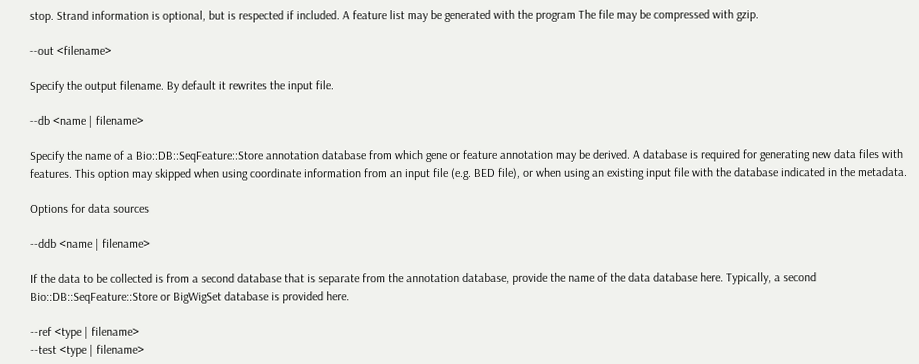stop. Strand information is optional, but is respected if included. A feature list may be generated with the program The file may be compressed with gzip.

--out <filename>

Specify the output filename. By default it rewrites the input file.

--db <name | filename>

Specify the name of a Bio::DB::SeqFeature::Store annotation database from which gene or feature annotation may be derived. A database is required for generating new data files with features. This option may skipped when using coordinate information from an input file (e.g. BED file), or when using an existing input file with the database indicated in the metadata.

Options for data sources

--ddb <name | filename>

If the data to be collected is from a second database that is separate from the annotation database, provide the name of the data database here. Typically, a second Bio::DB::SeqFeature::Store or BigWigSet database is provided here.

--ref <type | filename>
--test <type | filename>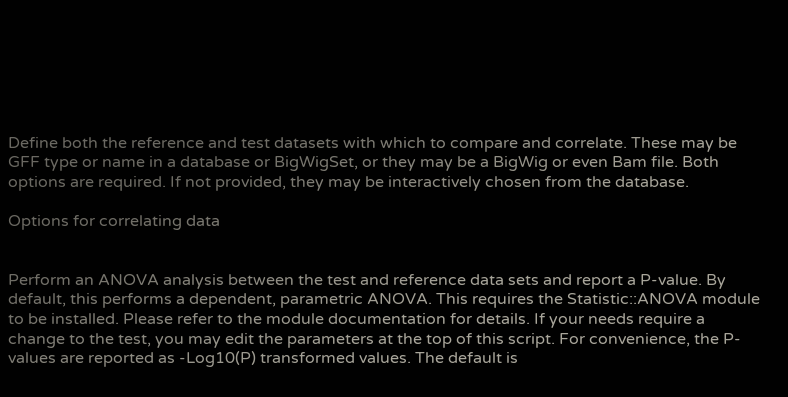Define both the reference and test datasets with which to compare and correlate. These may be GFF type or name in a database or BigWigSet, or they may be a BigWig or even Bam file. Both options are required. If not provided, they may be interactively chosen from the database.

Options for correlating data


Perform an ANOVA analysis between the test and reference data sets and report a P-value. By default, this performs a dependent, parametric ANOVA. This requires the Statistic::ANOVA module to be installed. Please refer to the module documentation for details. If your needs require a change to the test, you may edit the parameters at the top of this script. For convenience, the P-values are reported as -Log10(P) transformed values. The default is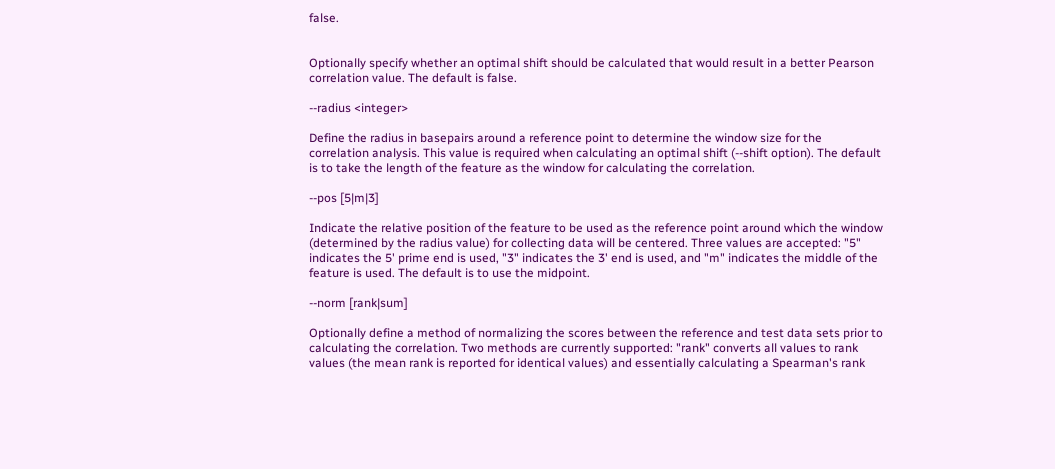false.


Optionally specify whether an optimal shift should be calculated that would result in a better Pearson correlation value. The default is false.

--radius <integer>

Define the radius in basepairs around a reference point to determine the window size for the correlation analysis. This value is required when calculating an optimal shift (--shift option). The default is to take the length of the feature as the window for calculating the correlation.

--pos [5|m|3]

Indicate the relative position of the feature to be used as the reference point around which the window (determined by the radius value) for collecting data will be centered. Three values are accepted: "5" indicates the 5' prime end is used, "3" indicates the 3' end is used, and "m" indicates the middle of the feature is used. The default is to use the midpoint.

--norm [rank|sum]

Optionally define a method of normalizing the scores between the reference and test data sets prior to calculating the correlation. Two methods are currently supported: "rank" converts all values to rank values (the mean rank is reported for identical values) and essentially calculating a Spearman's rank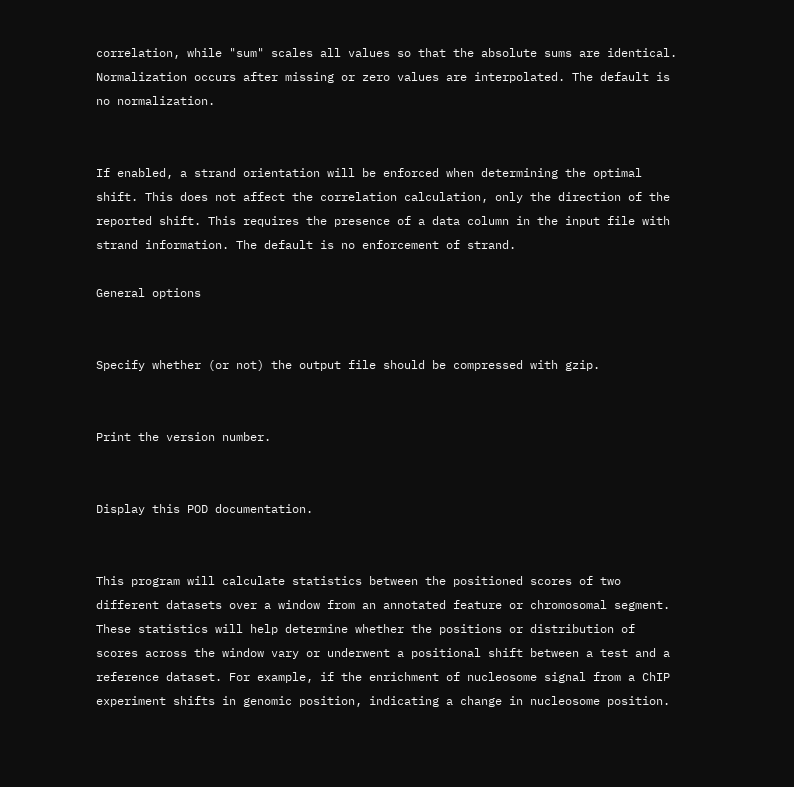correlation, while "sum" scales all values so that the absolute sums are identical. Normalization occurs after missing or zero values are interpolated. The default is no normalization.


If enabled, a strand orientation will be enforced when determining the optimal shift. This does not affect the correlation calculation, only the direction of the reported shift. This requires the presence of a data column in the input file with strand information. The default is no enforcement of strand.

General options


Specify whether (or not) the output file should be compressed with gzip.


Print the version number.


Display this POD documentation.


This program will calculate statistics between the positioned scores of two different datasets over a window from an annotated feature or chromosomal segment. These statistics will help determine whether the positions or distribution of scores across the window vary or underwent a positional shift between a test and a reference dataset. For example, if the enrichment of nucleosome signal from a ChIP experiment shifts in genomic position, indicating a change in nucleosome position.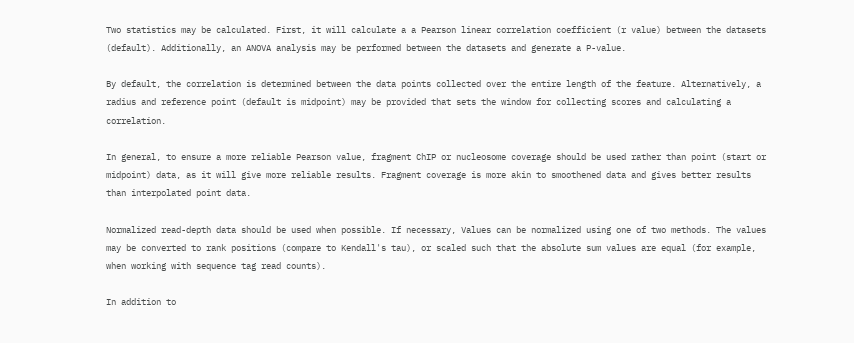Two statistics may be calculated. First, it will calculate a a Pearson linear correlation coefficient (r value) between the datasets (default). Additionally, an ANOVA analysis may be performed between the datasets and generate a P-value.

By default, the correlation is determined between the data points collected over the entire length of the feature. Alternatively, a radius and reference point (default is midpoint) may be provided that sets the window for collecting scores and calculating a correlation.

In general, to ensure a more reliable Pearson value, fragment ChIP or nucleosome coverage should be used rather than point (start or midpoint) data, as it will give more reliable results. Fragment coverage is more akin to smoothened data and gives better results than interpolated point data.

Normalized read-depth data should be used when possible. If necessary, Values can be normalized using one of two methods. The values may be converted to rank positions (compare to Kendall's tau), or scaled such that the absolute sum values are equal (for example, when working with sequence tag read counts).

In addition to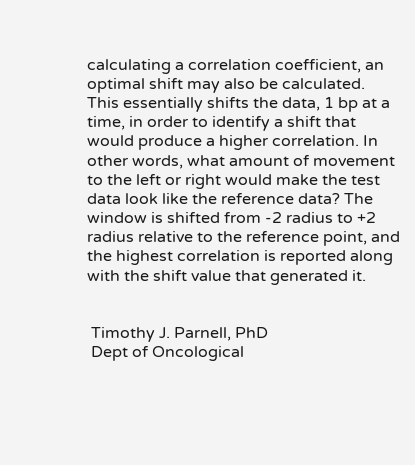calculating a correlation coefficient, an optimal shift may also be calculated. This essentially shifts the data, 1 bp at a time, in order to identify a shift that would produce a higher correlation. In other words, what amount of movement to the left or right would make the test data look like the reference data? The window is shifted from -2 radius to +2 radius relative to the reference point, and the highest correlation is reported along with the shift value that generated it.


 Timothy J. Parnell, PhD
 Dept of Oncological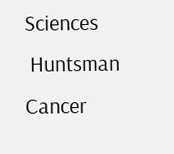Sciences
 Huntsman Cancer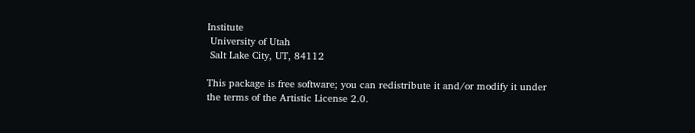Institute
 University of Utah
 Salt Lake City, UT, 84112

This package is free software; you can redistribute it and/or modify it under the terms of the Artistic License 2.0.